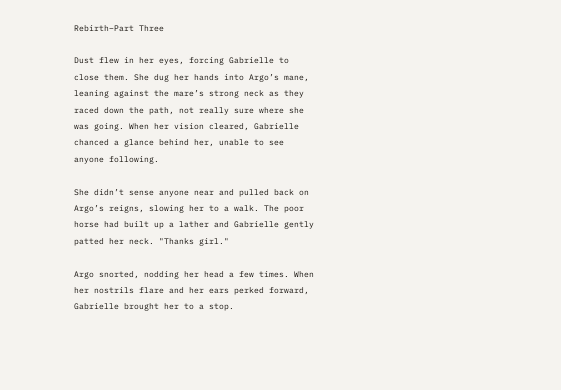Rebirth–Part Three

Dust flew in her eyes, forcing Gabrielle to close them. She dug her hands into Argo’s mane, leaning against the mare’s strong neck as they raced down the path, not really sure where she was going. When her vision cleared, Gabrielle chanced a glance behind her, unable to see anyone following.

She didn’t sense anyone near and pulled back on Argo’s reigns, slowing her to a walk. The poor horse had built up a lather and Gabrielle gently patted her neck. "Thanks girl."

Argo snorted, nodding her head a few times. When her nostrils flare and her ears perked forward, Gabrielle brought her to a stop.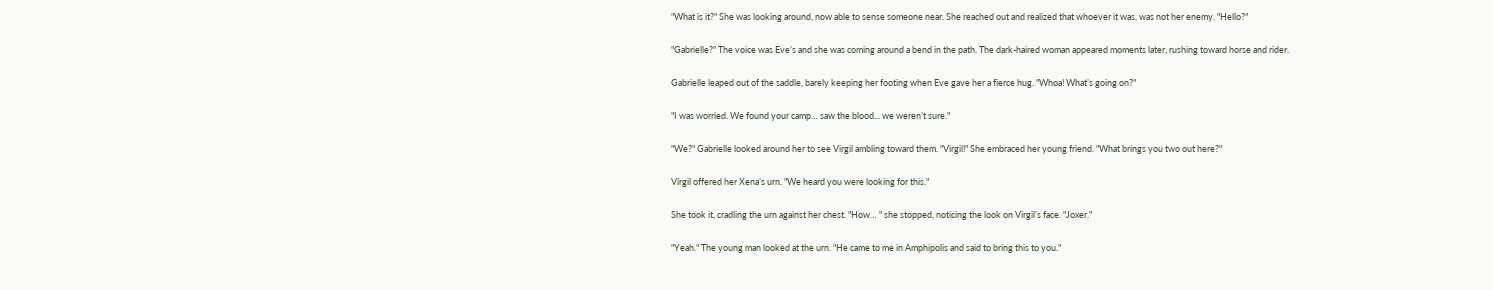"What is it?" She was looking around, now able to sense someone near. She reached out and realized that whoever it was, was not her enemy. "Hello?"

"Gabrielle?" The voice was Eve’s and she was coming around a bend in the path. The dark-haired woman appeared moments later, rushing toward horse and rider.

Gabrielle leaped out of the saddle, barely keeping her footing when Eve gave her a fierce hug. "Whoa! What’s going on?"

"I was worried. We found your camp… saw the blood... we weren’t sure."

"We?" Gabrielle looked around her to see Virgil ambling toward them. "Virgil!" She embraced her young friend. "What brings you two out here?"

Virgil offered her Xena’s urn. "We heard you were looking for this."

She took it, cradling the urn against her chest. "How… " she stopped, noticing the look on Virgil’s face. "Joxer."

"Yeah." The young man looked at the urn. "He came to me in Amphipolis and said to bring this to you."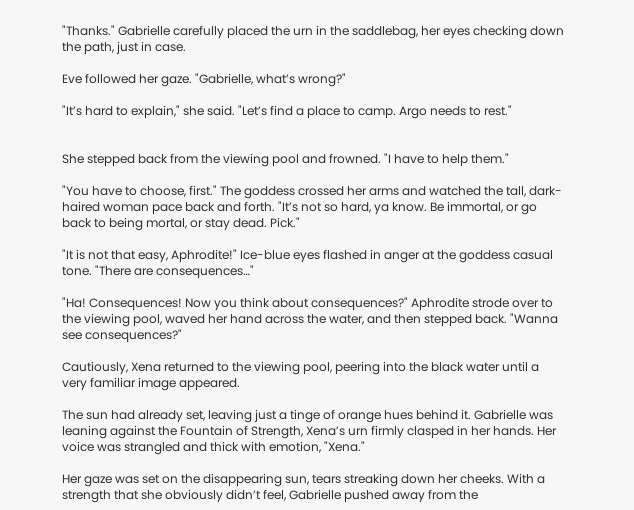"Thanks." Gabrielle carefully placed the urn in the saddlebag, her eyes checking down the path, just in case.

Eve followed her gaze. "Gabrielle, what’s wrong?"

"It’s hard to explain," she said. "Let’s find a place to camp. Argo needs to rest."


She stepped back from the viewing pool and frowned. "I have to help them."

"You have to choose, first." The goddess crossed her arms and watched the tall, dark-haired woman pace back and forth. "It’s not so hard, ya know. Be immortal, or go back to being mortal, or stay dead. Pick."

"It is not that easy, Aphrodite!" Ice-blue eyes flashed in anger at the goddess casual tone. "There are consequences…"

"Ha! Consequences! Now you think about consequences?" Aphrodite strode over to the viewing pool, waved her hand across the water, and then stepped back. "Wanna see consequences?"

Cautiously, Xena returned to the viewing pool, peering into the black water until a very familiar image appeared.

The sun had already set, leaving just a tinge of orange hues behind it. Gabrielle was leaning against the Fountain of Strength, Xena’s urn firmly clasped in her hands. Her voice was strangled and thick with emotion, "Xena."

Her gaze was set on the disappearing sun, tears streaking down her cheeks. With a strength that she obviously didn’t feel, Gabrielle pushed away from the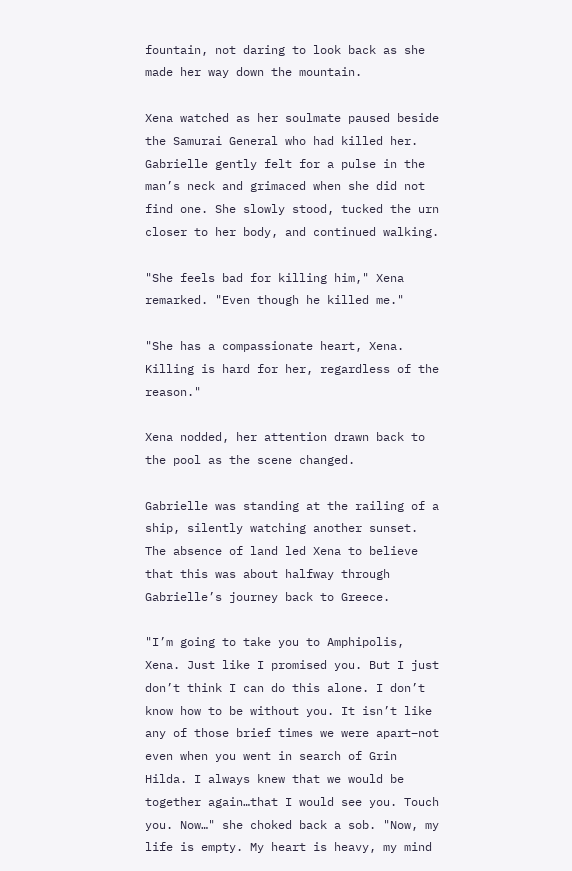fountain, not daring to look back as she made her way down the mountain.

Xena watched as her soulmate paused beside the Samurai General who had killed her. Gabrielle gently felt for a pulse in the man’s neck and grimaced when she did not find one. She slowly stood, tucked the urn closer to her body, and continued walking.

"She feels bad for killing him," Xena remarked. "Even though he killed me."

"She has a compassionate heart, Xena. Killing is hard for her, regardless of the reason."

Xena nodded, her attention drawn back to the pool as the scene changed.

Gabrielle was standing at the railing of a ship, silently watching another sunset. The absence of land led Xena to believe that this was about halfway through Gabrielle’s journey back to Greece.

"I’m going to take you to Amphipolis, Xena. Just like I promised you. But I just don’t think I can do this alone. I don’t know how to be without you. It isn’t like any of those brief times we were apart–not even when you went in search of Grin Hilda. I always knew that we would be together again…that I would see you. Touch you. Now…" she choked back a sob. "Now, my life is empty. My heart is heavy, my mind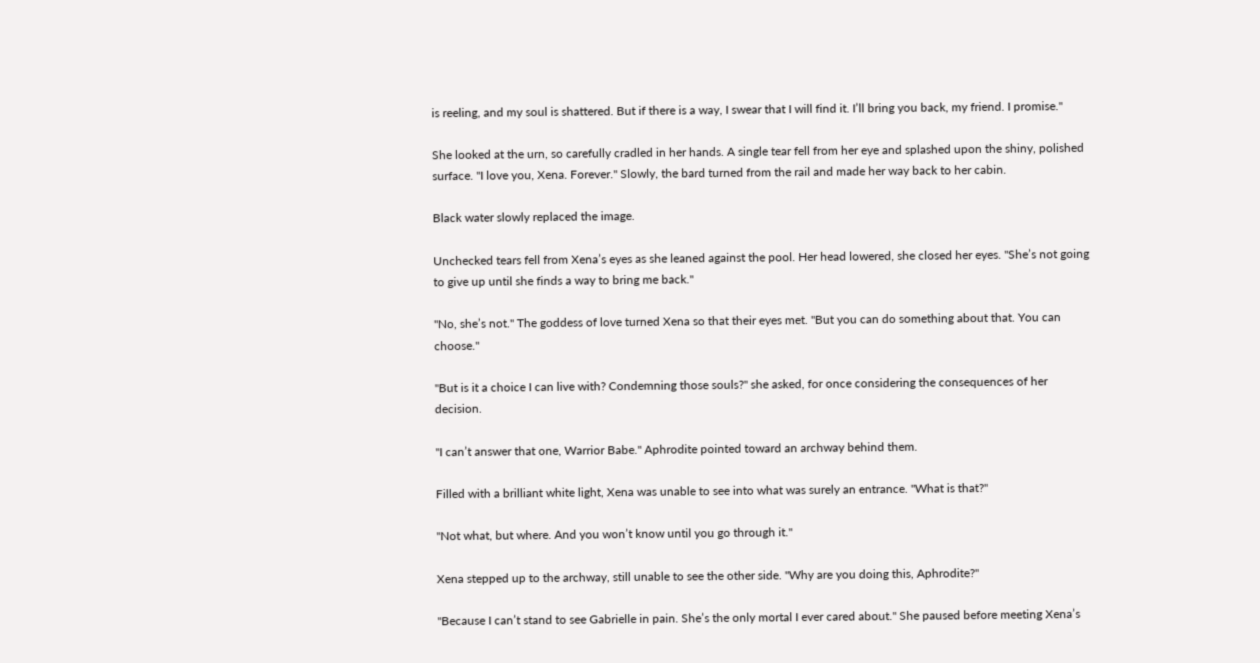is reeling, and my soul is shattered. But if there is a way, I swear that I will find it. I’ll bring you back, my friend. I promise."

She looked at the urn, so carefully cradled in her hands. A single tear fell from her eye and splashed upon the shiny, polished surface. "I love you, Xena. Forever." Slowly, the bard turned from the rail and made her way back to her cabin.

Black water slowly replaced the image.

Unchecked tears fell from Xena’s eyes as she leaned against the pool. Her head lowered, she closed her eyes. "She’s not going to give up until she finds a way to bring me back."

"No, she’s not." The goddess of love turned Xena so that their eyes met. "But you can do something about that. You can choose."

"But is it a choice I can live with? Condemning those souls?" she asked, for once considering the consequences of her decision.

"I can’t answer that one, Warrior Babe." Aphrodite pointed toward an archway behind them.

Filled with a brilliant white light, Xena was unable to see into what was surely an entrance. "What is that?"

"Not what, but where. And you won’t know until you go through it."

Xena stepped up to the archway, still unable to see the other side. "Why are you doing this, Aphrodite?"

"Because I can’t stand to see Gabrielle in pain. She’s the only mortal I ever cared about." She paused before meeting Xena’s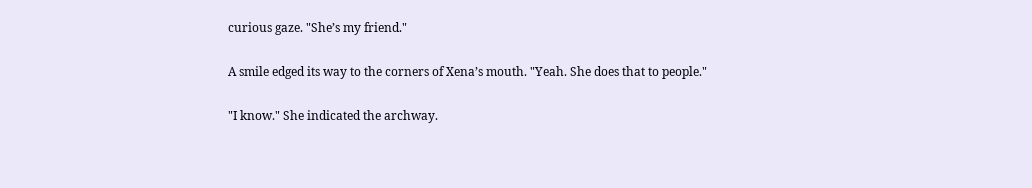curious gaze. "She’s my friend."

A smile edged its way to the corners of Xena’s mouth. "Yeah. She does that to people."

"I know." She indicated the archway.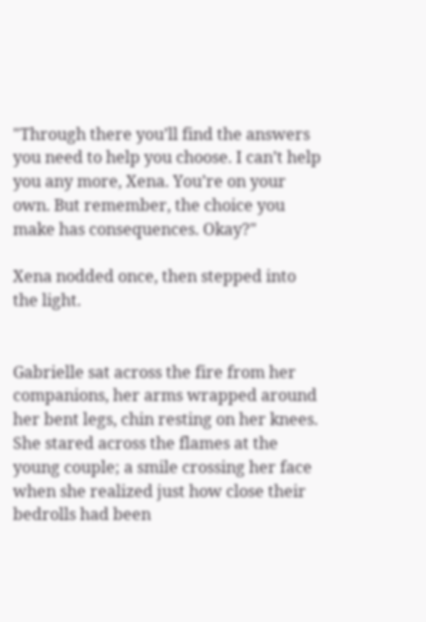"Through there you’ll find the answers you need to help you choose. I can’t help you any more, Xena. You’re on your own. But remember, the choice you make has consequences. Okay?"

Xena nodded once, then stepped into the light.


Gabrielle sat across the fire from her companions, her arms wrapped around her bent legs, chin resting on her knees. She stared across the flames at the young couple; a smile crossing her face when she realized just how close their bedrolls had been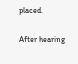placed.

After hearing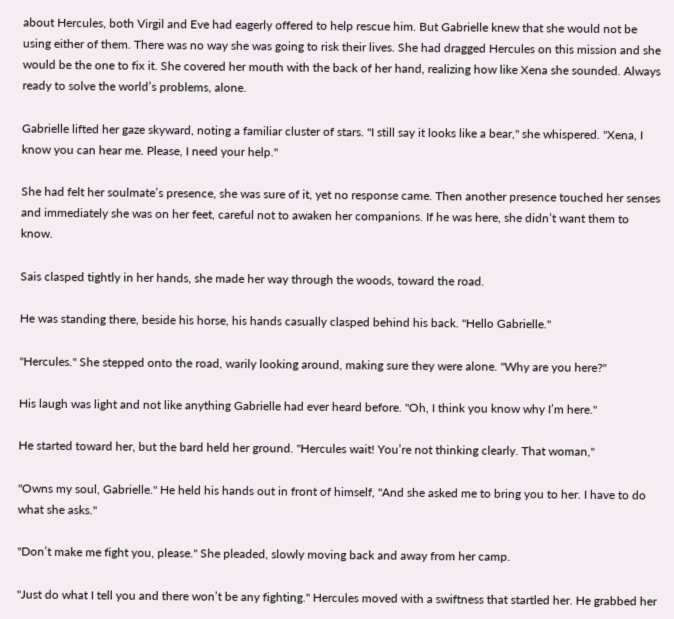about Hercules, both Virgil and Eve had eagerly offered to help rescue him. But Gabrielle knew that she would not be using either of them. There was no way she was going to risk their lives. She had dragged Hercules on this mission and she would be the one to fix it. She covered her mouth with the back of her hand, realizing how like Xena she sounded. Always ready to solve the world’s problems, alone.

Gabrielle lifted her gaze skyward, noting a familiar cluster of stars. "I still say it looks like a bear," she whispered. "Xena, I know you can hear me. Please, I need your help."

She had felt her soulmate’s presence, she was sure of it, yet no response came. Then another presence touched her senses and immediately she was on her feet, careful not to awaken her companions. If he was here, she didn’t want them to know.

Sais clasped tightly in her hands, she made her way through the woods, toward the road.

He was standing there, beside his horse, his hands casually clasped behind his back. "Hello Gabrielle."

"Hercules." She stepped onto the road, warily looking around, making sure they were alone. "Why are you here?"

His laugh was light and not like anything Gabrielle had ever heard before. "Oh, I think you know why I’m here."

He started toward her, but the bard held her ground. "Hercules wait! You’re not thinking clearly. That woman,"

"Owns my soul, Gabrielle." He held his hands out in front of himself, "And she asked me to bring you to her. I have to do what she asks."

"Don’t make me fight you, please." She pleaded, slowly moving back and away from her camp.

"Just do what I tell you and there won’t be any fighting." Hercules moved with a swiftness that startled her. He grabbed her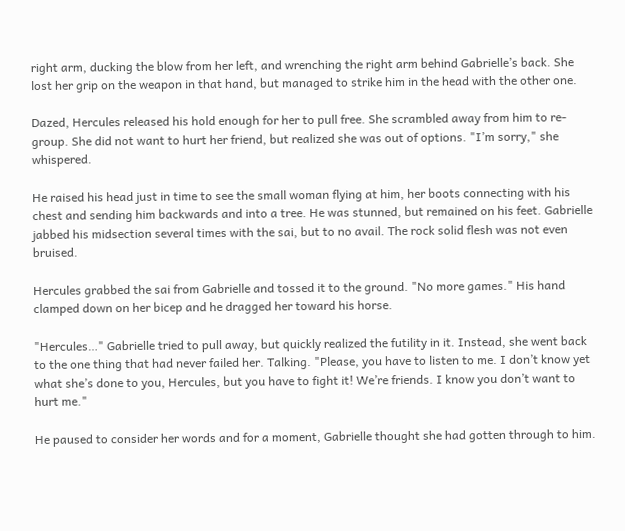right arm, ducking the blow from her left, and wrenching the right arm behind Gabrielle’s back. She lost her grip on the weapon in that hand, but managed to strike him in the head with the other one.

Dazed, Hercules released his hold enough for her to pull free. She scrambled away from him to re-group. She did not want to hurt her friend, but realized she was out of options. "I’m sorry," she whispered.

He raised his head just in time to see the small woman flying at him, her boots connecting with his chest and sending him backwards and into a tree. He was stunned, but remained on his feet. Gabrielle jabbed his midsection several times with the sai, but to no avail. The rock solid flesh was not even bruised.

Hercules grabbed the sai from Gabrielle and tossed it to the ground. "No more games." His hand clamped down on her bicep and he dragged her toward his horse.

"Hercules…" Gabrielle tried to pull away, but quickly realized the futility in it. Instead, she went back to the one thing that had never failed her. Talking. "Please, you have to listen to me. I don’t know yet what she’s done to you, Hercules, but you have to fight it! We’re friends. I know you don’t want to hurt me."

He paused to consider her words and for a moment, Gabrielle thought she had gotten through to him.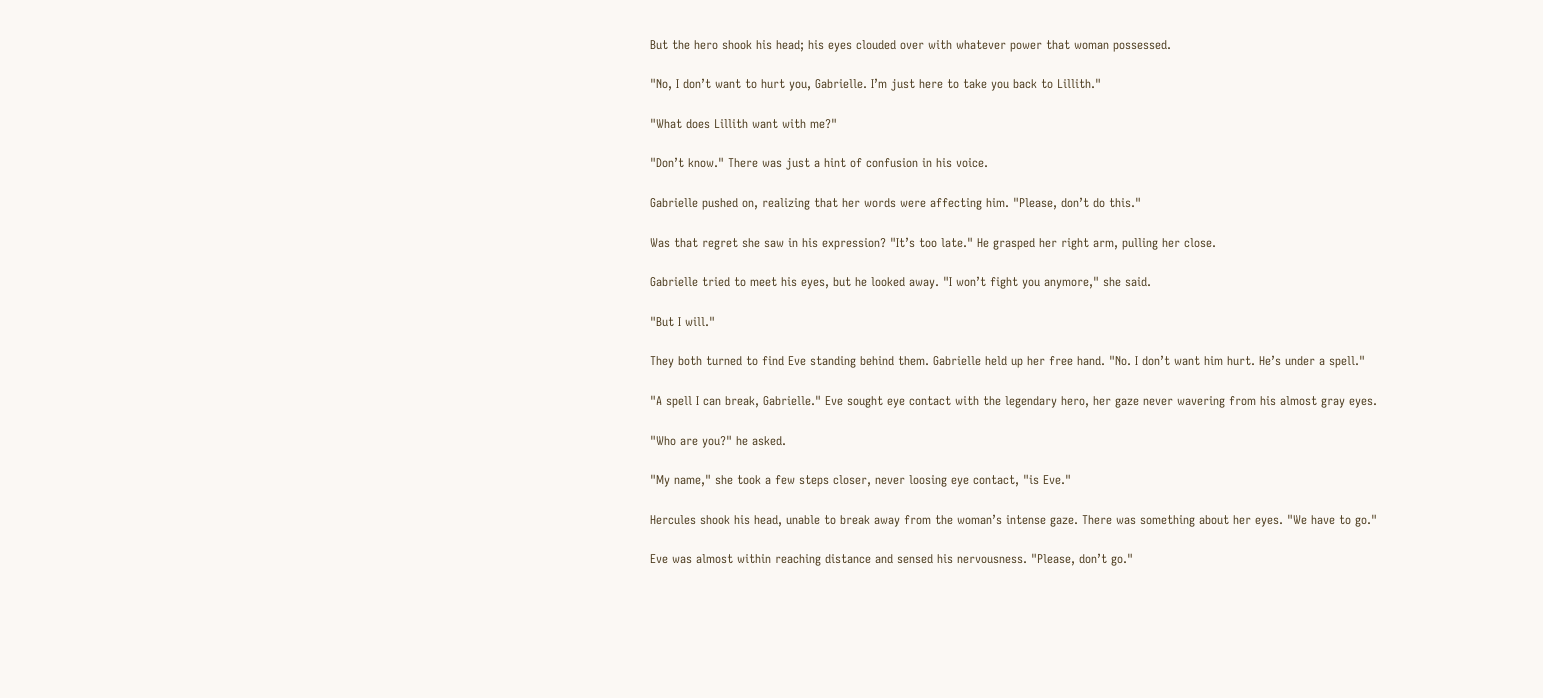But the hero shook his head; his eyes clouded over with whatever power that woman possessed.

"No, I don’t want to hurt you, Gabrielle. I’m just here to take you back to Lillith."

"What does Lillith want with me?"

"Don’t know." There was just a hint of confusion in his voice.

Gabrielle pushed on, realizing that her words were affecting him. "Please, don’t do this."

Was that regret she saw in his expression? "It’s too late." He grasped her right arm, pulling her close.

Gabrielle tried to meet his eyes, but he looked away. "I won’t fight you anymore," she said.

"But I will."

They both turned to find Eve standing behind them. Gabrielle held up her free hand. "No. I don’t want him hurt. He’s under a spell."

"A spell I can break, Gabrielle." Eve sought eye contact with the legendary hero, her gaze never wavering from his almost gray eyes.

"Who are you?" he asked.

"My name," she took a few steps closer, never loosing eye contact, "is Eve."

Hercules shook his head, unable to break away from the woman’s intense gaze. There was something about her eyes. "We have to go."

Eve was almost within reaching distance and sensed his nervousness. "Please, don’t go."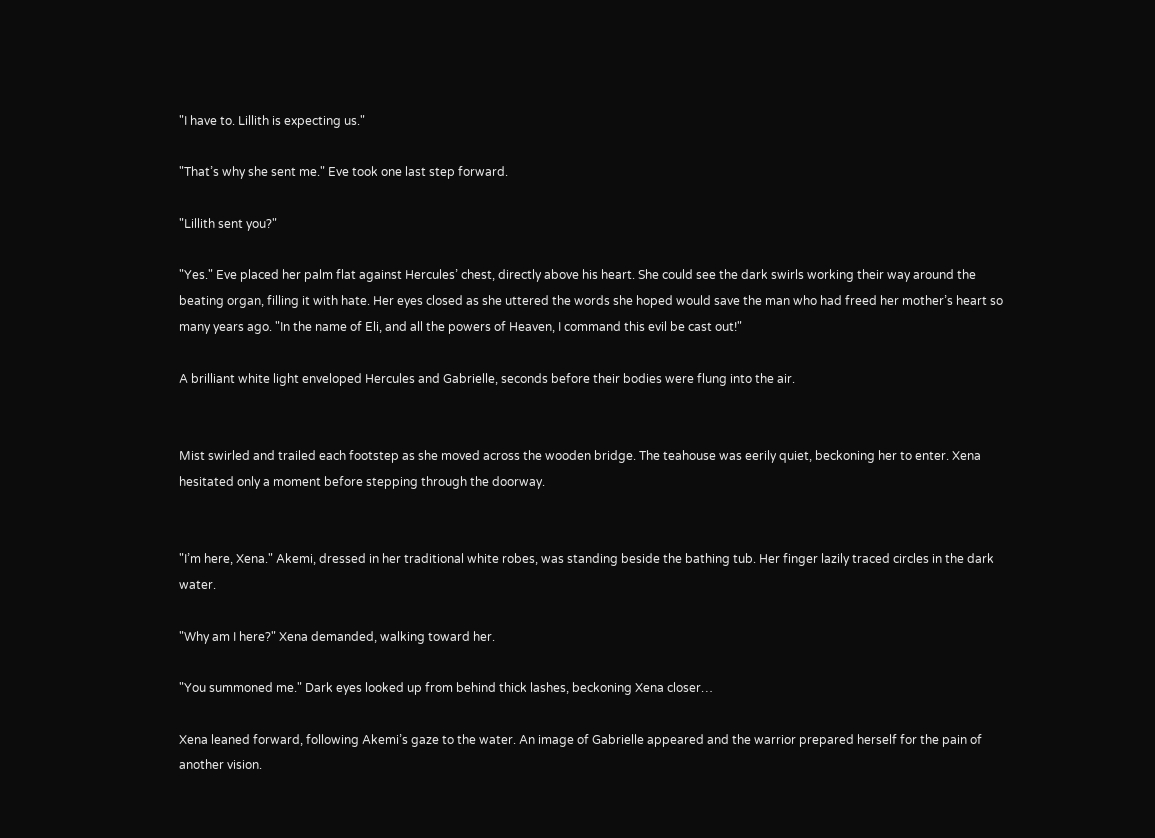"I have to. Lillith is expecting us."

"That’s why she sent me." Eve took one last step forward.

"Lillith sent you?"

"Yes." Eve placed her palm flat against Hercules’ chest, directly above his heart. She could see the dark swirls working their way around the beating organ, filling it with hate. Her eyes closed as she uttered the words she hoped would save the man who had freed her mother’s heart so many years ago. "In the name of Eli, and all the powers of Heaven, I command this evil be cast out!"

A brilliant white light enveloped Hercules and Gabrielle, seconds before their bodies were flung into the air.


Mist swirled and trailed each footstep as she moved across the wooden bridge. The teahouse was eerily quiet, beckoning her to enter. Xena hesitated only a moment before stepping through the doorway.


"I’m here, Xena." Akemi, dressed in her traditional white robes, was standing beside the bathing tub. Her finger lazily traced circles in the dark water.

"Why am I here?" Xena demanded, walking toward her.

"You summoned me." Dark eyes looked up from behind thick lashes, beckoning Xena closer…

Xena leaned forward, following Akemi’s gaze to the water. An image of Gabrielle appeared and the warrior prepared herself for the pain of another vision.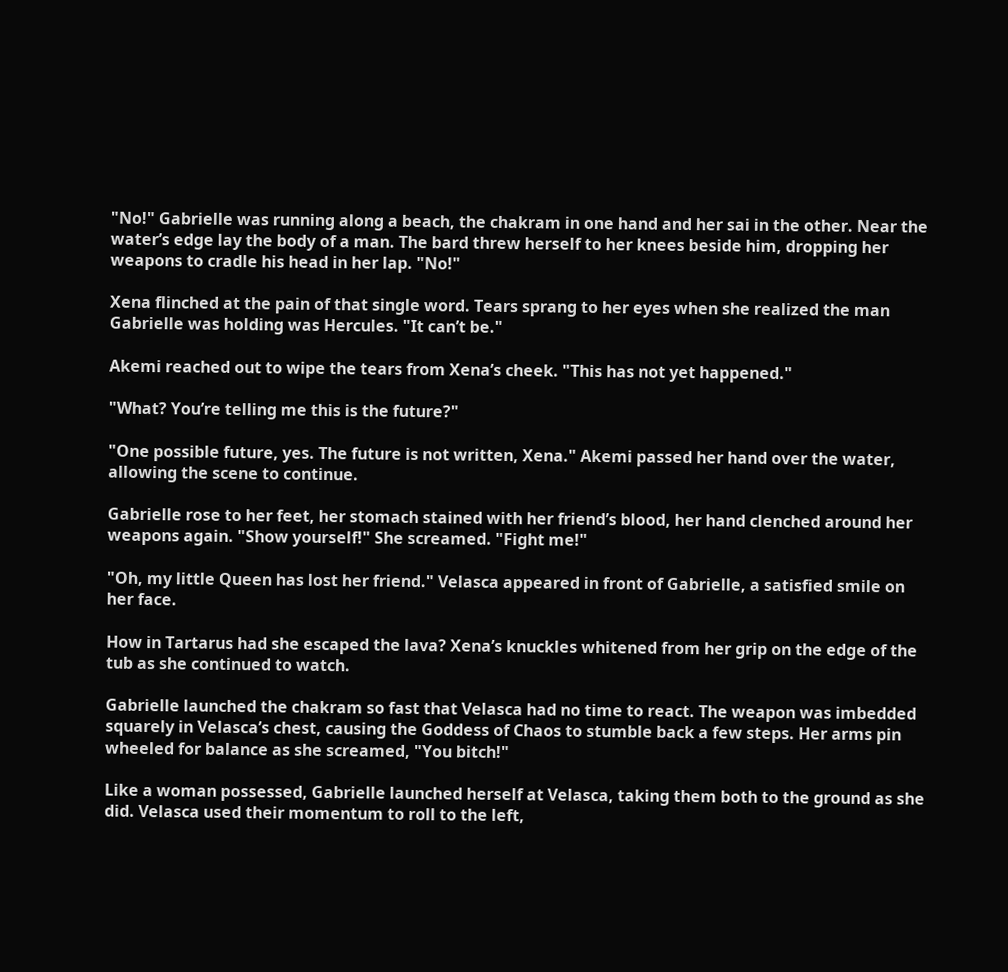"No!" Gabrielle was running along a beach, the chakram in one hand and her sai in the other. Near the water’s edge lay the body of a man. The bard threw herself to her knees beside him, dropping her weapons to cradle his head in her lap. "No!"

Xena flinched at the pain of that single word. Tears sprang to her eyes when she realized the man Gabrielle was holding was Hercules. "It can’t be."

Akemi reached out to wipe the tears from Xena’s cheek. "This has not yet happened."

"What? You’re telling me this is the future?"

"One possible future, yes. The future is not written, Xena." Akemi passed her hand over the water, allowing the scene to continue.

Gabrielle rose to her feet, her stomach stained with her friend’s blood, her hand clenched around her weapons again. "Show yourself!" She screamed. "Fight me!"

"Oh, my little Queen has lost her friend." Velasca appeared in front of Gabrielle, a satisfied smile on her face.

How in Tartarus had she escaped the lava? Xena’s knuckles whitened from her grip on the edge of the tub as she continued to watch.

Gabrielle launched the chakram so fast that Velasca had no time to react. The weapon was imbedded squarely in Velasca’s chest, causing the Goddess of Chaos to stumble back a few steps. Her arms pin wheeled for balance as she screamed, "You bitch!"

Like a woman possessed, Gabrielle launched herself at Velasca, taking them both to the ground as she did. Velasca used their momentum to roll to the left,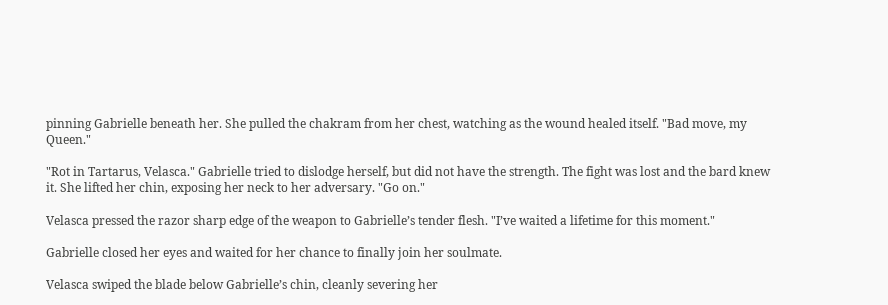pinning Gabrielle beneath her. She pulled the chakram from her chest, watching as the wound healed itself. "Bad move, my Queen."

"Rot in Tartarus, Velasca." Gabrielle tried to dislodge herself, but did not have the strength. The fight was lost and the bard knew it. She lifted her chin, exposing her neck to her adversary. "Go on."

Velasca pressed the razor sharp edge of the weapon to Gabrielle’s tender flesh. "I’ve waited a lifetime for this moment."

Gabrielle closed her eyes and waited for her chance to finally join her soulmate.

Velasca swiped the blade below Gabrielle’s chin, cleanly severing her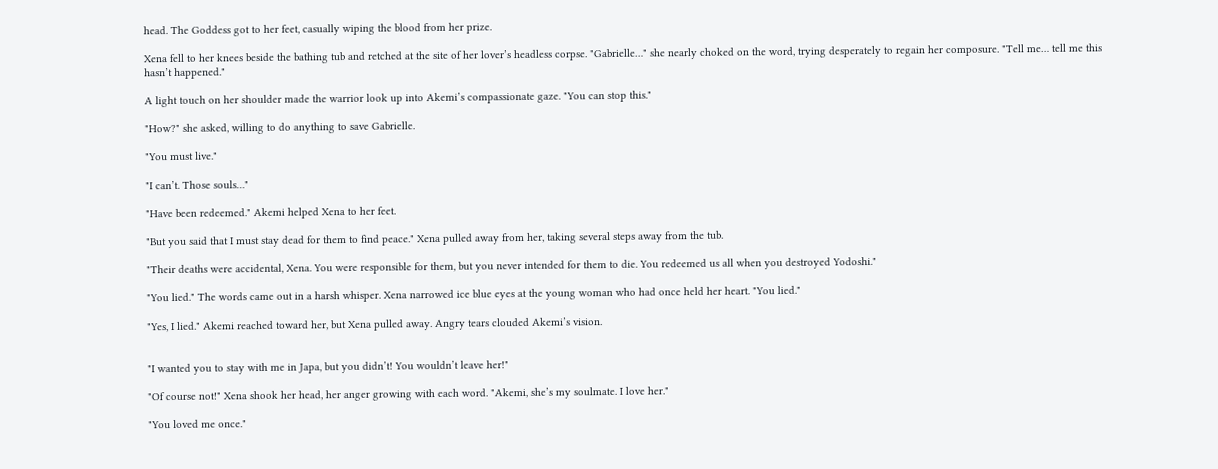head. The Goddess got to her feet, casually wiping the blood from her prize.

Xena fell to her knees beside the bathing tub and retched at the site of her lover’s headless corpse. "Gabrielle…" she nearly choked on the word, trying desperately to regain her composure. "Tell me… tell me this hasn’t happened."

A light touch on her shoulder made the warrior look up into Akemi’s compassionate gaze. "You can stop this."

"How?" she asked, willing to do anything to save Gabrielle.

"You must live."

"I can’t. Those souls…"

"Have been redeemed." Akemi helped Xena to her feet.

"But you said that I must stay dead for them to find peace." Xena pulled away from her, taking several steps away from the tub.

"Their deaths were accidental, Xena. You were responsible for them, but you never intended for them to die. You redeemed us all when you destroyed Yodoshi."

"You lied." The words came out in a harsh whisper. Xena narrowed ice blue eyes at the young woman who had once held her heart. "You lied."

"Yes, I lied." Akemi reached toward her, but Xena pulled away. Angry tears clouded Akemi’s vision.


"I wanted you to stay with me in Japa, but you didn’t! You wouldn’t leave her!"

"Of course not!" Xena shook her head, her anger growing with each word. "Akemi, she’s my soulmate. I love her."

"You loved me once."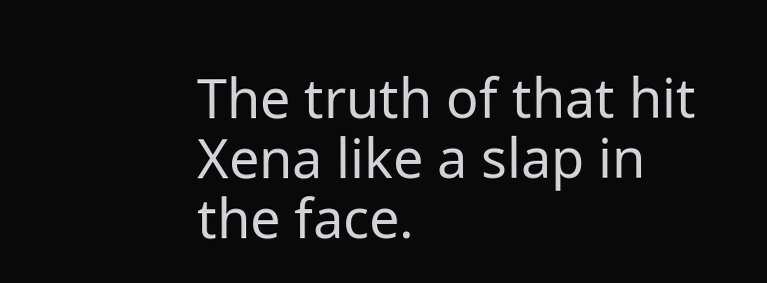The truth of that hit Xena like a slap in the face.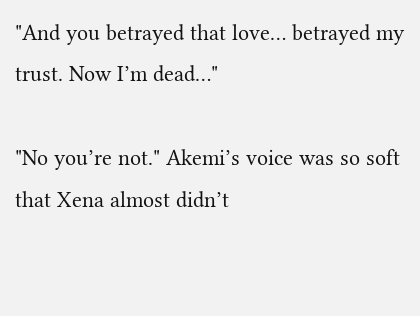"And you betrayed that love… betrayed my trust. Now I’m dead…"

"No you’re not." Akemi’s voice was so soft that Xena almost didn’t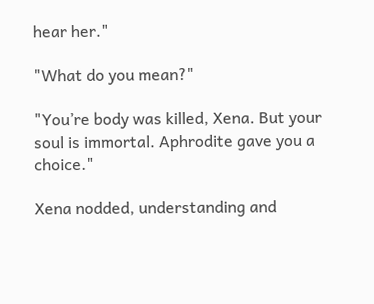hear her."

"What do you mean?"

"You’re body was killed, Xena. But your soul is immortal. Aphrodite gave you a choice."

Xena nodded, understanding and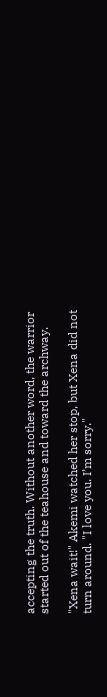accepting the truth. Without another word, the warrior started out of the teahouse and toward the archway.

"Xena wait!" Akemi watched her stop, but Xena did not turn around. "I love you. I’m sorry."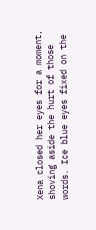Xena closed her eyes for a moment, shoving aside the hurt of those words. Ice blue eyes fixed on the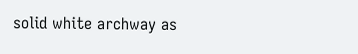solid white archway as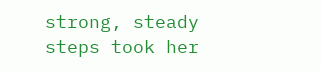strong, steady steps took her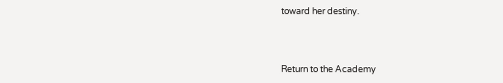toward her destiny.



Return to the Academy